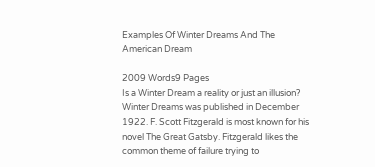Examples Of Winter Dreams And The American Dream

2009 Words9 Pages
Is a Winter Dream a reality or just an illusion? Winter Dreams was published in December 1922. F. Scott Fitzgerald is most known for his novel The Great Gatsby. Fitzgerald likes the common theme of failure trying to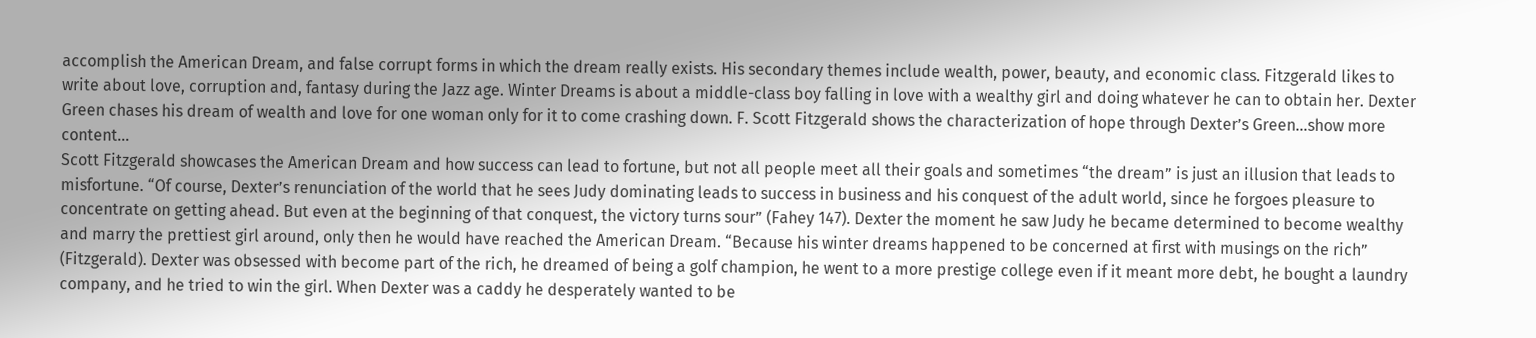accomplish the American Dream, and false corrupt forms in which the dream really exists. His secondary themes include wealth, power, beauty, and economic class. Fitzgerald likes to write about love, corruption and, fantasy during the Jazz age. Winter Dreams is about a middle-class boy falling in love with a wealthy girl and doing whatever he can to obtain her. Dexter Green chases his dream of wealth and love for one woman only for it to come crashing down. F. Scott Fitzgerald shows the characterization of hope through Dexter’s Green…show more content…
Scott Fitzgerald showcases the American Dream and how success can lead to fortune, but not all people meet all their goals and sometimes “the dream” is just an illusion that leads to misfortune. “Of course, Dexter’s renunciation of the world that he sees Judy dominating leads to success in business and his conquest of the adult world, since he forgoes pleasure to concentrate on getting ahead. But even at the beginning of that conquest, the victory turns sour” (Fahey 147). Dexter the moment he saw Judy he became determined to become wealthy and marry the prettiest girl around, only then he would have reached the American Dream. “Because his winter dreams happened to be concerned at first with musings on the rich” (Fitzgerald). Dexter was obsessed with become part of the rich, he dreamed of being a golf champion, he went to a more prestige college even if it meant more debt, he bought a laundry company, and he tried to win the girl. When Dexter was a caddy he desperately wanted to be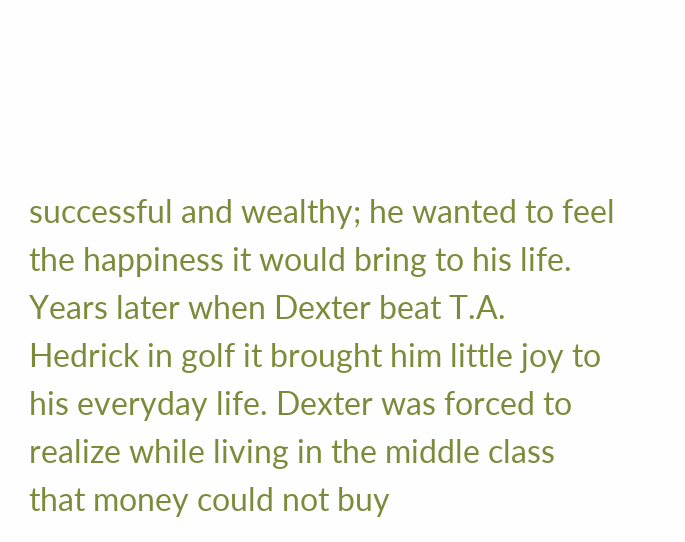successful and wealthy; he wanted to feel the happiness it would bring to his life. Years later when Dexter beat T.A. Hedrick in golf it brought him little joy to his everyday life. Dexter was forced to realize while living in the middle class that money could not buy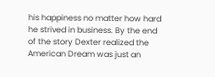his happiness no matter how hard he strived in business. By the end of the story Dexter realized the American Dream was just an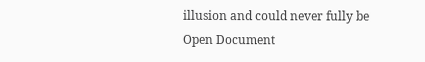illusion and could never fully be
Open Document